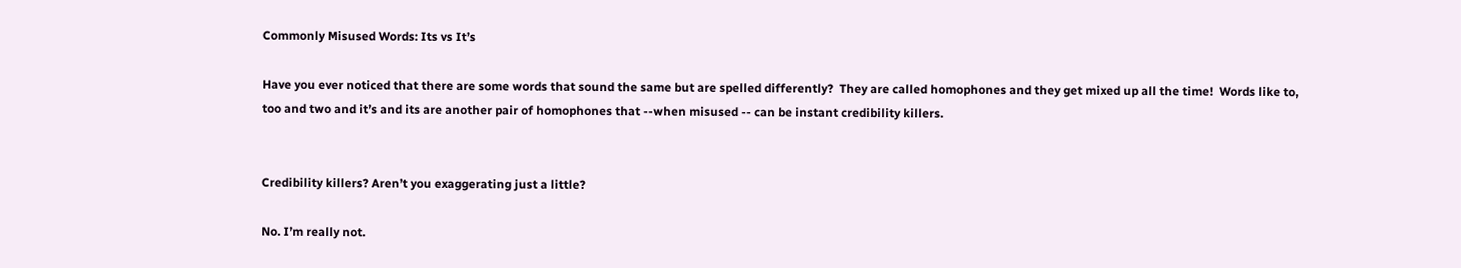Commonly Misused Words: Its vs It’s

Have you ever noticed that there are some words that sound the same but are spelled differently?  They are called homophones and they get mixed up all the time!  Words like to, too and two and it’s and its are another pair of homophones that --when misused -- can be instant credibility killers.


Credibility killers? Aren’t you exaggerating just a little?

No. I’m really not.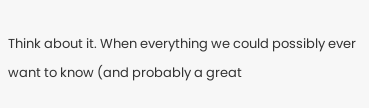Think about it. When everything we could possibly ever want to know (and probably a great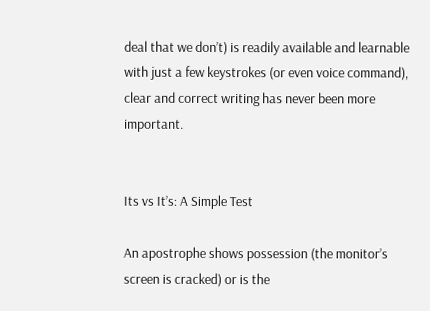deal that we don’t) is readily available and learnable with just a few keystrokes (or even voice command), clear and correct writing has never been more important.


Its vs It’s: A Simple Test

An apostrophe shows possession (the monitor’s screen is cracked) or is the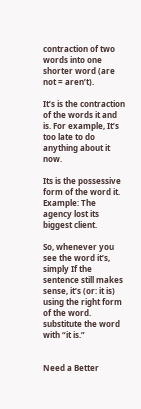contraction of two words into one shorter word (are not = aren’t).

It’s is the contraction of the words it and is. For example, It’s too late to do anything about it now.

Its is the possessive form of the word it. Example: The agency lost its biggest client.

So, whenever you see the word it’s, simply If the sentence still makes sense, it’s (or: it is) using the right form of the word.
substitute the word with “it is.”


Need a Better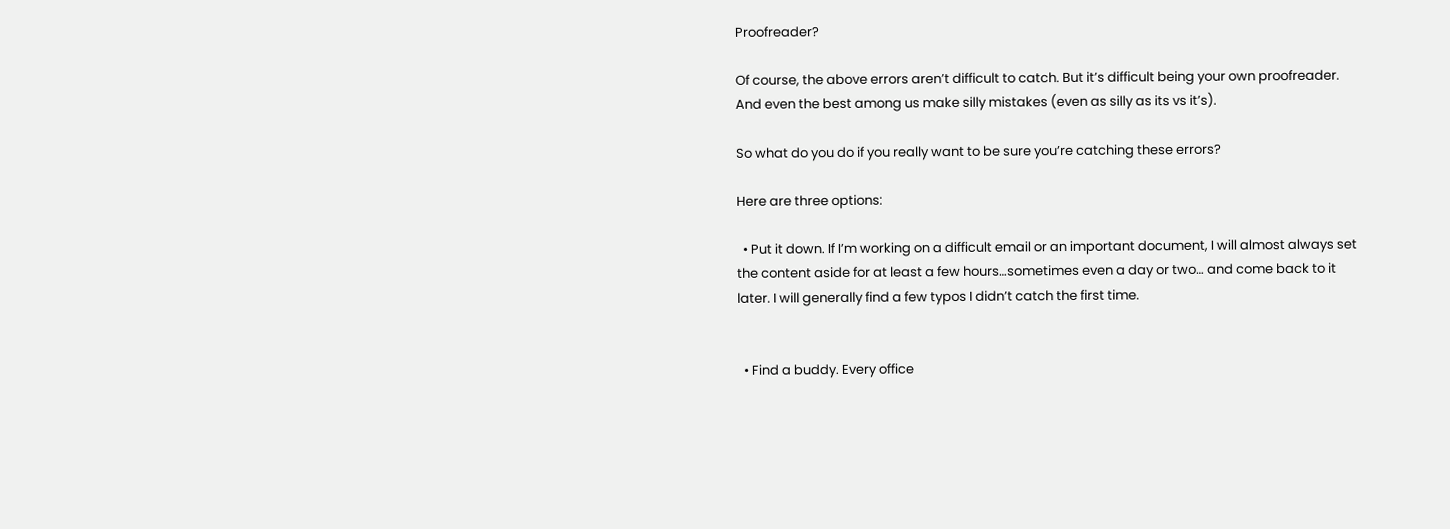Proofreader?

Of course, the above errors aren’t difficult to catch. But it’s difficult being your own proofreader. And even the best among us make silly mistakes (even as silly as its vs it’s).

So what do you do if you really want to be sure you’re catching these errors?

Here are three options:

  • Put it down. If I’m working on a difficult email or an important document, I will almost always set the content aside for at least a few hours…sometimes even a day or two… and come back to it later. I will generally find a few typos I didn’t catch the first time.


  • Find a buddy. Every office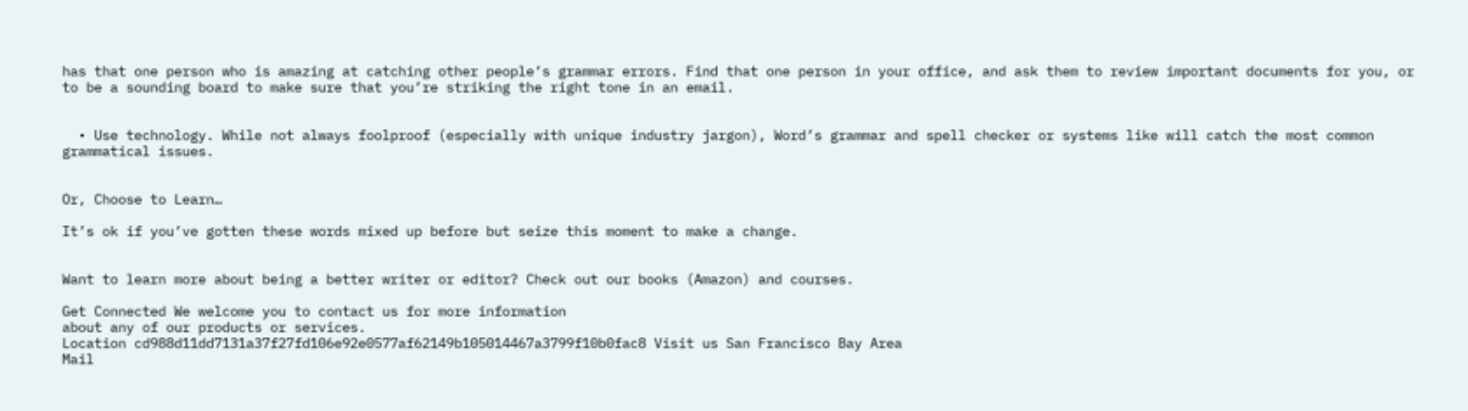has that one person who is amazing at catching other people’s grammar errors. Find that one person in your office, and ask them to review important documents for you, or to be a sounding board to make sure that you’re striking the right tone in an email.


  • Use technology. While not always foolproof (especially with unique industry jargon), Word’s grammar and spell checker or systems like will catch the most common grammatical issues.


Or, Choose to Learn…

It’s ok if you’ve gotten these words mixed up before but seize this moment to make a change.


Want to learn more about being a better writer or editor? Check out our books (Amazon) and courses.

Get Connected We welcome you to contact us for more information
about any of our products or services.
Location cd988d11dd7131a37f27fd106e92e0577af62149b105014467a3799f10b0fac8 Visit us San Francisco Bay Area
Mail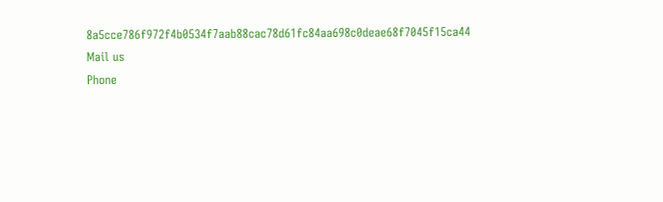8a5cce786f972f4b0534f7aab88cac78d61fc84aa698c0deae68f7045f15ca44 Mail us
Phone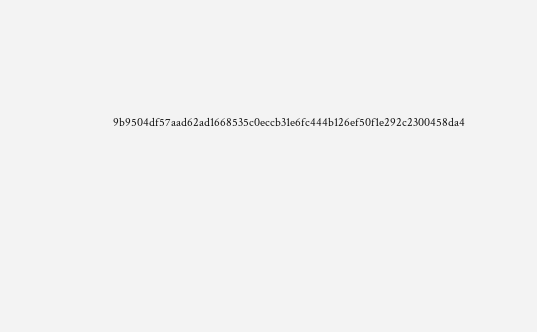9b9504df57aad62ad1668535c0eccb31e6fc444b126ef50f1e292c2300458da4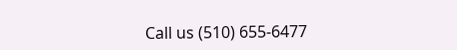Call us (510) 655-6477